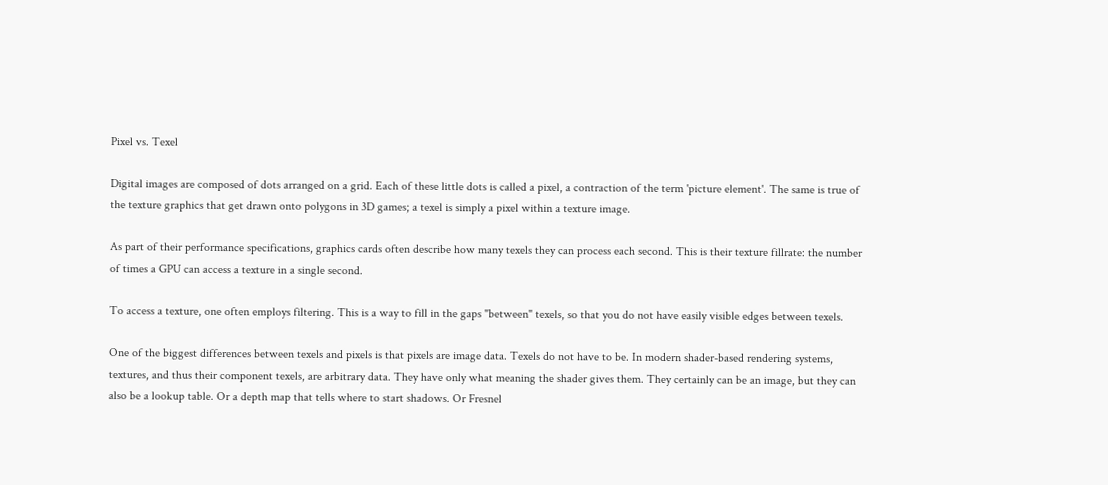Pixel vs. Texel

Digital images are composed of dots arranged on a grid. Each of these little dots is called a pixel, a contraction of the term 'picture element'. The same is true of the texture graphics that get drawn onto polygons in 3D games; a texel is simply a pixel within a texture image.

As part of their performance specifications, graphics cards often describe how many texels they can process each second. This is their texture fillrate: the number of times a GPU can access a texture in a single second.

To access a texture, one often employs filtering. This is a way to fill in the gaps "between" texels, so that you do not have easily visible edges between texels.

One of the biggest differences between texels and pixels is that pixels are image data. Texels do not have to be. In modern shader-based rendering systems, textures, and thus their component texels, are arbitrary data. They have only what meaning the shader gives them. They certainly can be an image, but they can also be a lookup table. Or a depth map that tells where to start shadows. Or Fresnel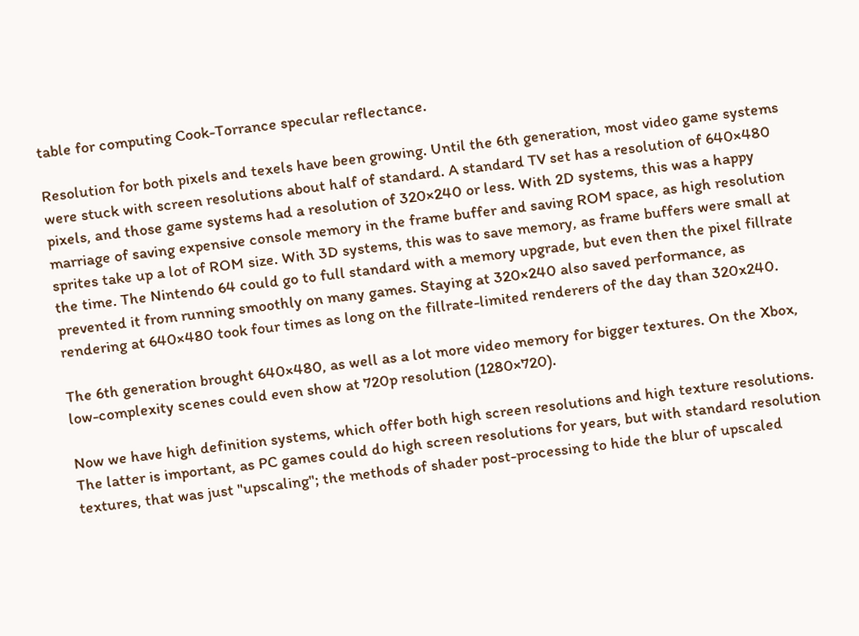table for computing Cook-Torrance specular reflectance.

Resolution for both pixels and texels have been growing. Until the 6th generation, most video game systems were stuck with screen resolutions about half of standard. A standard TV set has a resolution of 640×480 pixels, and those game systems had a resolution of 320×240 or less. With 2D systems, this was a happy marriage of saving expensive console memory in the frame buffer and saving ROM space, as high resolution sprites take up a lot of ROM size. With 3D systems, this was to save memory, as frame buffers were small at the time. The Nintendo 64 could go to full standard with a memory upgrade, but even then the pixel fillrate prevented it from running smoothly on many games. Staying at 320×240 also saved performance, as rendering at 640×480 took four times as long on the fillrate-limited renderers of the day than 320x240.

The 6th generation brought 640×480, as well as a lot more video memory for bigger textures. On the Xbox, low-complexity scenes could even show at 720p resolution (1280×720).

Now we have high definition systems, which offer both high screen resolutions and high texture resolutions. The latter is important, as PC games could do high screen resolutions for years, but with standard resolution textures, that was just "upscaling"; the methods of shader post-processing to hide the blur of upscaled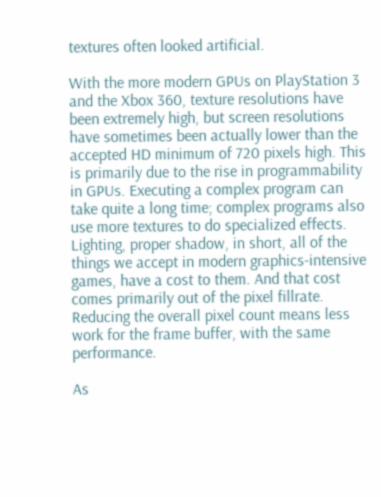textures often looked artificial.

With the more modern GPUs on PlayStation 3 and the Xbox 360, texture resolutions have been extremely high, but screen resolutions have sometimes been actually lower than the accepted HD minimum of 720 pixels high. This is primarily due to the rise in programmability in GPUs. Executing a complex program can take quite a long time; complex programs also use more textures to do specialized effects. Lighting, proper shadow, in short, all of the things we accept in modern graphics-intensive games, have a cost to them. And that cost comes primarily out of the pixel fillrate. Reducing the overall pixel count means less work for the frame buffer, with the same performance.

As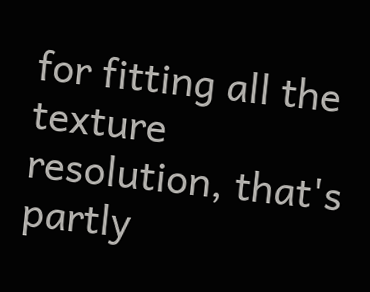for fitting all the texture resolution, that's partly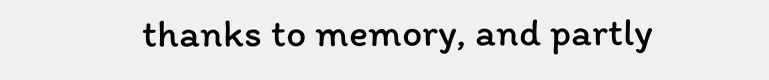thanks to memory, and partly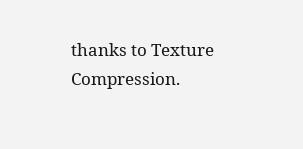thanks to Texture Compression.